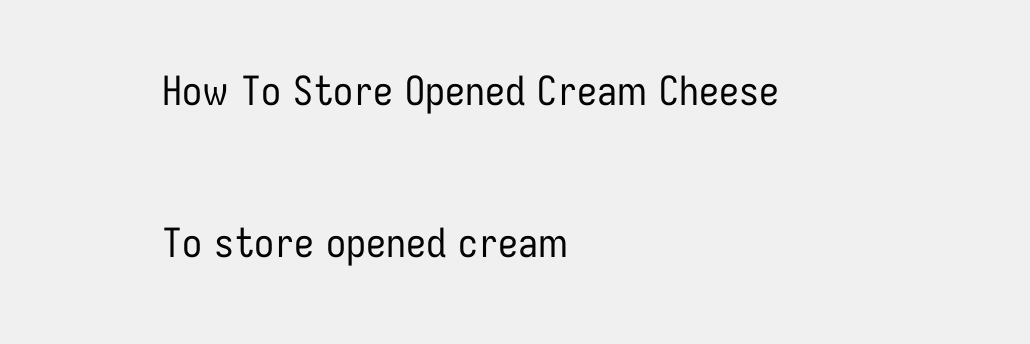How To Store Opened Cream Cheese

To store opened cream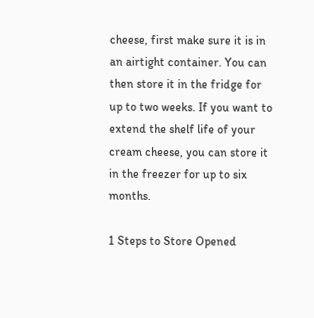cheese, first make sure it is in an airtight container. You can then store it in the fridge for up to two weeks. If you want to extend the shelf life of your cream cheese, you can store it in the freezer for up to six months.

1 Steps to Store Opened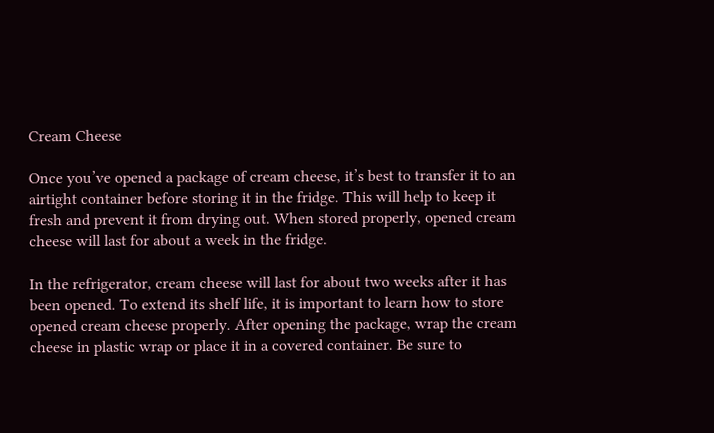Cream Cheese

Once you’ve opened a package of cream cheese, it’s best to transfer it to an airtight container before storing it in the fridge. This will help to keep it fresh and prevent it from drying out. When stored properly, opened cream cheese will last for about a week in the fridge.

In the refrigerator, cream cheese will last for about two weeks after it has been opened. To extend its shelf life, it is important to learn how to store opened cream cheese properly. After opening the package, wrap the cream cheese in plastic wrap or place it in a covered container. Be sure to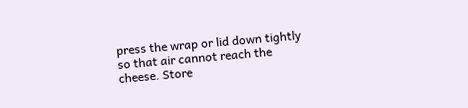press the wrap or lid down tightly so that air cannot reach the cheese. Store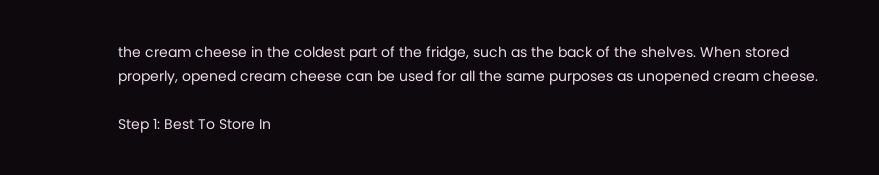the cream cheese in the coldest part of the fridge, such as the back of the shelves. When stored properly, opened cream cheese can be used for all the same purposes as unopened cream cheese.

Step 1: Best To Store In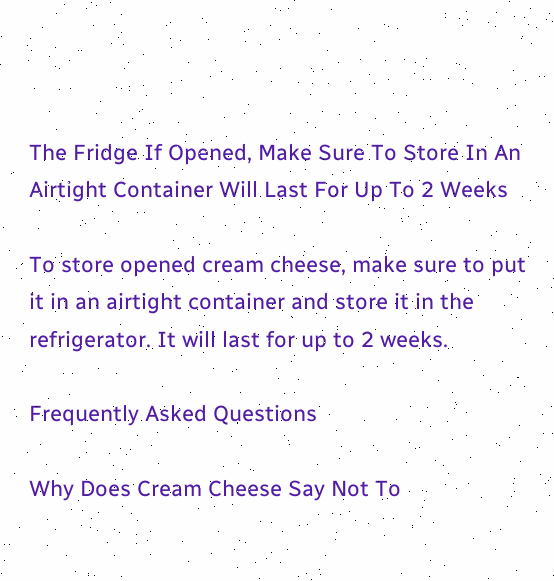The Fridge If Opened, Make Sure To Store In An Airtight Container Will Last For Up To 2 Weeks

To store opened cream cheese, make sure to put it in an airtight container and store it in the refrigerator. It will last for up to 2 weeks.

Frequently Asked Questions

Why Does Cream Cheese Say Not To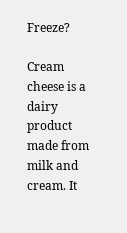Freeze?

Cream cheese is a dairy product made from milk and cream. It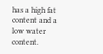has a high fat content and a low water content.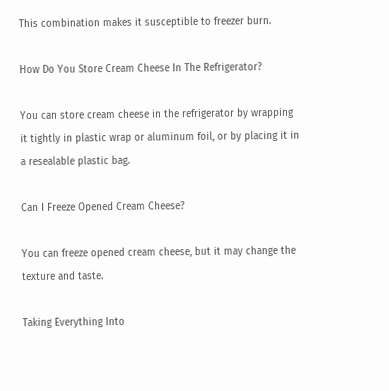This combination makes it susceptible to freezer burn.

How Do You Store Cream Cheese In The Refrigerator?

You can store cream cheese in the refrigerator by wrapping it tightly in plastic wrap or aluminum foil, or by placing it in a resealable plastic bag.

Can I Freeze Opened Cream Cheese?

You can freeze opened cream cheese, but it may change the texture and taste.

Taking Everything Into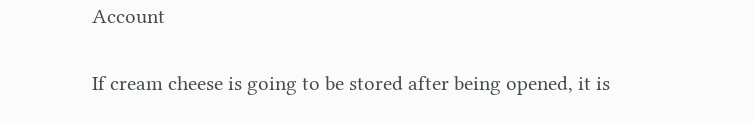Account

If cream cheese is going to be stored after being opened, it is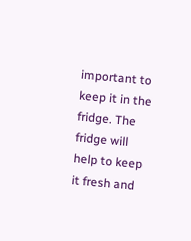important to keep it in the fridge. The fridge will help to keep it fresh and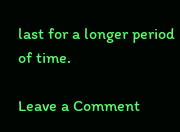last for a longer period of time.

Leave a Comment